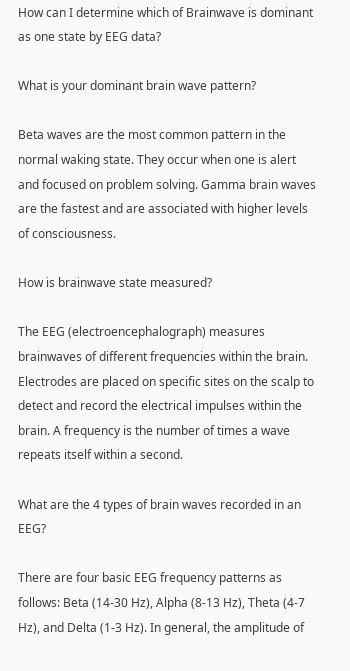How can I determine which of Brainwave is dominant as one state by EEG data?

What is your dominant brain wave pattern?

Beta waves are the most common pattern in the normal waking state. They occur when one is alert and focused on problem solving. Gamma brain waves are the fastest and are associated with higher levels of consciousness.

How is brainwave state measured?

The EEG (electroencephalograph) measures brainwaves of different frequencies within the brain. Electrodes are placed on specific sites on the scalp to detect and record the electrical impulses within the brain. A frequency is the number of times a wave repeats itself within a second.

What are the 4 types of brain waves recorded in an EEG?

There are four basic EEG frequency patterns as follows: Beta (14-30 Hz), Alpha (8-13 Hz), Theta (4-7 Hz), and Delta (1-3 Hz). In general, the amplitude of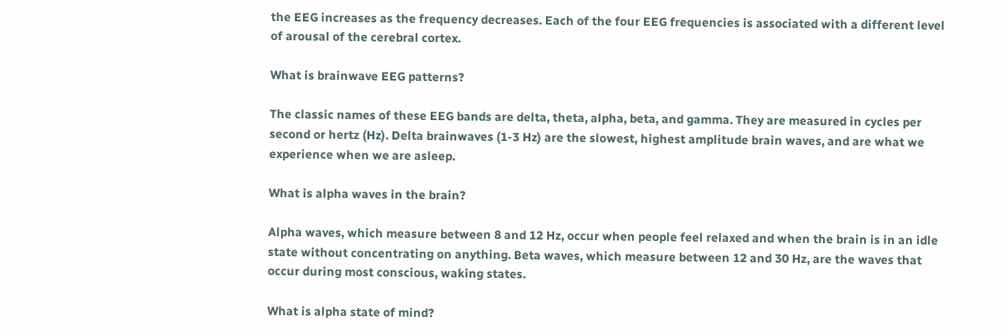the EEG increases as the frequency decreases. Each of the four EEG frequencies is associated with a different level of arousal of the cerebral cortex.

What is brainwave EEG patterns?

The classic names of these EEG bands are delta, theta, alpha, beta, and gamma. They are measured in cycles per second or hertz (Hz). Delta brainwaves (1-3 Hz) are the slowest, highest amplitude brain waves, and are what we experience when we are asleep.

What is alpha waves in the brain?

Alpha waves, which measure between 8 and 12 Hz, occur when people feel relaxed and when the brain is in an idle state without concentrating on anything. Beta waves, which measure between 12 and 30 Hz, are the waves that occur during most conscious, waking states.

What is alpha state of mind?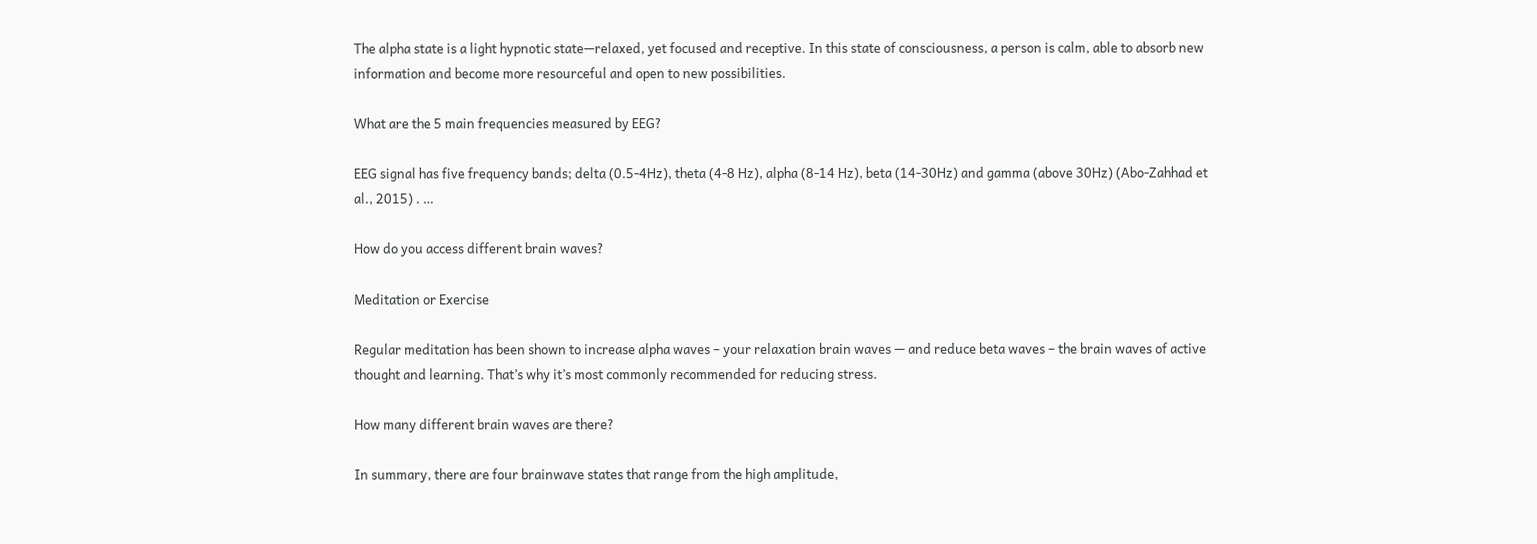The alpha state is a light hypnotic state—relaxed, yet focused and receptive. In this state of consciousness, a person is calm, able to absorb new information and become more resourceful and open to new possibilities.

What are the 5 main frequencies measured by EEG?

EEG signal has five frequency bands; delta (0.5-4Hz), theta (4-8 Hz), alpha (8-14 Hz), beta (14-30Hz) and gamma (above 30Hz) (Abo-Zahhad et al., 2015) . …

How do you access different brain waves?

Meditation or Exercise

Regular meditation has been shown to increase alpha waves – your relaxation brain waves — and reduce beta waves – the brain waves of active thought and learning. That’s why it’s most commonly recommended for reducing stress.

How many different brain waves are there?

In summary, there are four brainwave states that range from the high amplitude,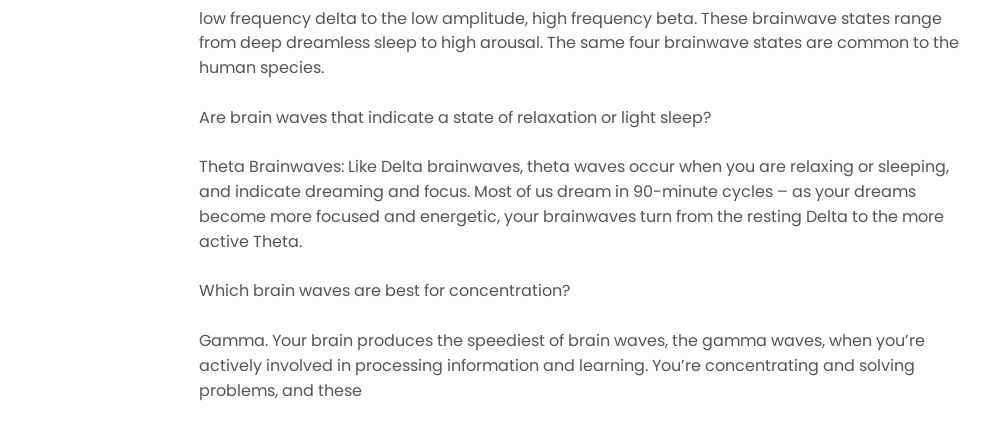low frequency delta to the low amplitude, high frequency beta. These brainwave states range from deep dreamless sleep to high arousal. The same four brainwave states are common to the human species.

Are brain waves that indicate a state of relaxation or light sleep?

Theta Brainwaves: Like Delta brainwaves, theta waves occur when you are relaxing or sleeping, and indicate dreaming and focus. Most of us dream in 90-minute cycles – as your dreams become more focused and energetic, your brainwaves turn from the resting Delta to the more active Theta.

Which brain waves are best for concentration?

Gamma. Your brain produces the speediest of brain waves, the gamma waves, when you’re actively involved in processing information and learning. You’re concentrating and solving problems, and these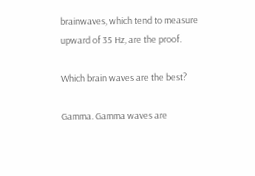brainwaves, which tend to measure upward of 35 Hz, are the proof.

Which brain waves are the best?

Gamma. Gamma waves are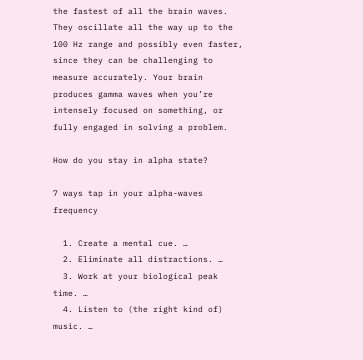the fastest of all the brain waves. They oscillate all the way up to the 100 Hz range and possibly even faster, since they can be challenging to measure accurately. Your brain produces gamma waves when you’re intensely focused on something, or fully engaged in solving a problem.

How do you stay in alpha state?

7 ways tap in your alpha-waves frequency

  1. Create a mental cue. …
  2. Eliminate all distractions. …
  3. Work at your biological peak time. …
  4. Listen to (the right kind of) music. …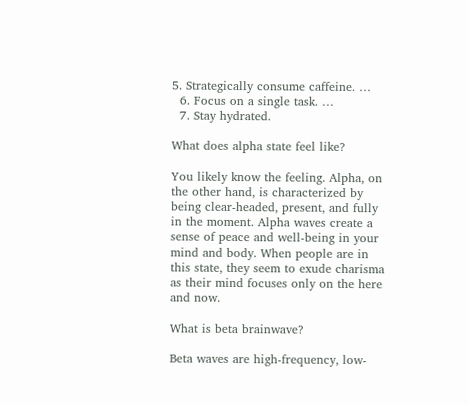5. Strategically consume caffeine. …
  6. Focus on a single task. …
  7. Stay hydrated.

What does alpha state feel like?

You likely know the feeling. Alpha, on the other hand, is characterized by being clear-headed, present, and fully in the moment. Alpha waves create a sense of peace and well-being in your mind and body. When people are in this state, they seem to exude charisma as their mind focuses only on the here and now.

What is beta brainwave?

Beta waves are high-frequency, low-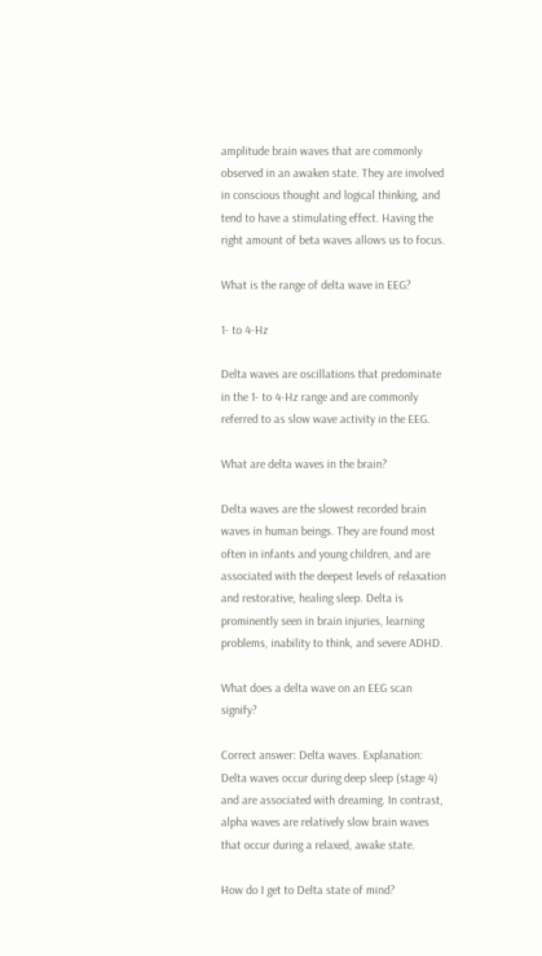amplitude brain waves that are commonly observed in an awaken state. They are involved in conscious thought and logical thinking, and tend to have a stimulating effect. Having the right amount of beta waves allows us to focus.

What is the range of delta wave in EEG?

1- to 4-Hz

Delta waves are oscillations that predominate in the 1- to 4-Hz range and are commonly referred to as slow wave activity in the EEG.

What are delta waves in the brain?

Delta waves are the slowest recorded brain waves in human beings. They are found most often in infants and young children, and are associated with the deepest levels of relaxation and restorative, healing sleep. Delta is prominently seen in brain injuries, learning problems, inability to think, and severe ADHD.

What does a delta wave on an EEG scan signify?

Correct answer: Delta waves. Explanation: Delta waves occur during deep sleep (stage 4) and are associated with dreaming. In contrast, alpha waves are relatively slow brain waves that occur during a relaxed, awake state.

How do I get to Delta state of mind?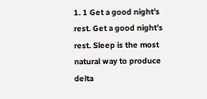1. 1 Get a good night’s rest. Get a good night’s rest. Sleep is the most natural way to produce delta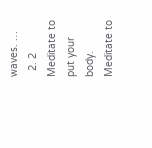waves. …
  2. 2 Meditate to put your body. Meditate to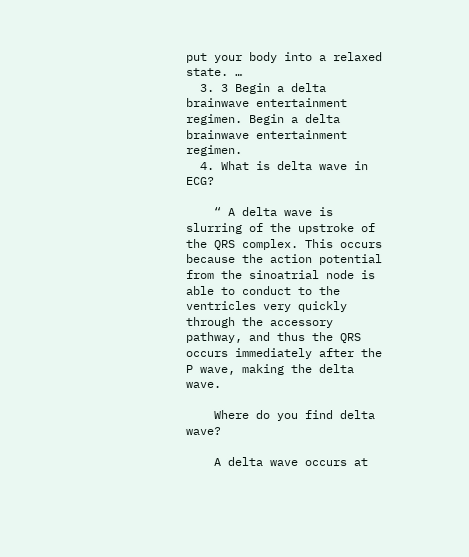put your body into a relaxed state. …
  3. 3 Begin a delta brainwave entertainment regimen. Begin a delta brainwave entertainment regimen.
  4. What is delta wave in ECG?

    “ A delta wave is slurring of the upstroke of the QRS complex. This occurs because the action potential from the sinoatrial node is able to conduct to the ventricles very quickly through the accessory pathway, and thus the QRS occurs immediately after the P wave, making the delta wave.

    Where do you find delta wave?

    A delta wave occurs at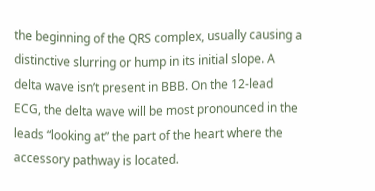the beginning of the QRS complex, usually causing a distinctive slurring or hump in its initial slope. A delta wave isn’t present in BBB. On the 12-lead ECG, the delta wave will be most pronounced in the leads “looking at” the part of the heart where the accessory pathway is located.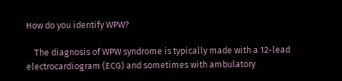How do you identify WPW?

    The diagnosis of WPW syndrome is typically made with a 12-lead electrocardiogram (ECG) and sometimes with ambulatory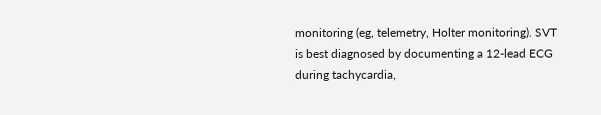monitoring (eg, telemetry, Holter monitoring). SVT is best diagnosed by documenting a 12-lead ECG during tachycardia,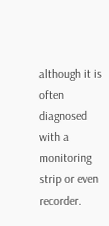although it is often diagnosed with a monitoring strip or even recorder.